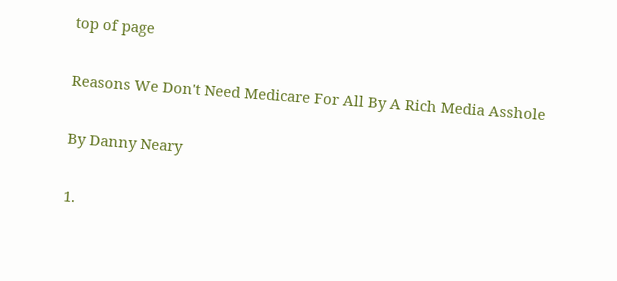top of page

Reasons We Don't Need Medicare For All By A Rich Media Asshole

By Danny Neary

1.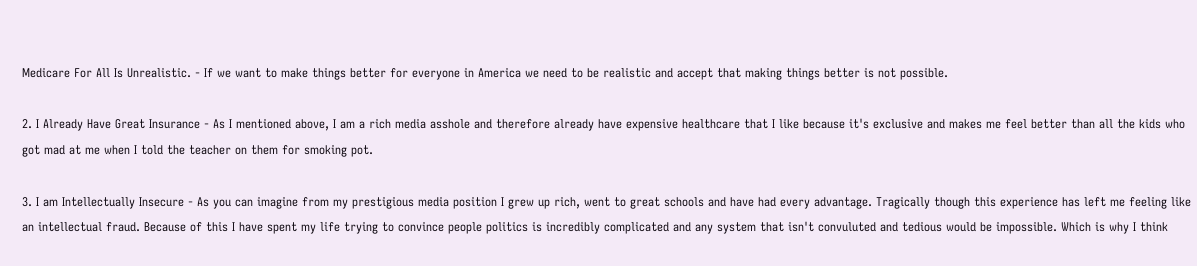Medicare For All Is Unrealistic. - If we want to make things better for everyone in America we need to be realistic and accept that making things better is not possible.

2. I Already Have Great Insurance - As I mentioned above, I am a rich media asshole and therefore already have expensive healthcare that I like because it's exclusive and makes me feel better than all the kids who got mad at me when I told the teacher on them for smoking pot.

3. I am Intellectually Insecure - As you can imagine from my prestigious media position I grew up rich, went to great schools and have had every advantage. Tragically though this experience has left me feeling like an intellectual fraud. Because of this I have spent my life trying to convince people politics is incredibly complicated and any system that isn't convuluted and tedious would be impossible. Which is why I think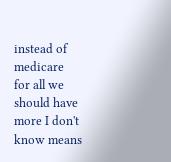instead of medicare for all we should have more I don't know means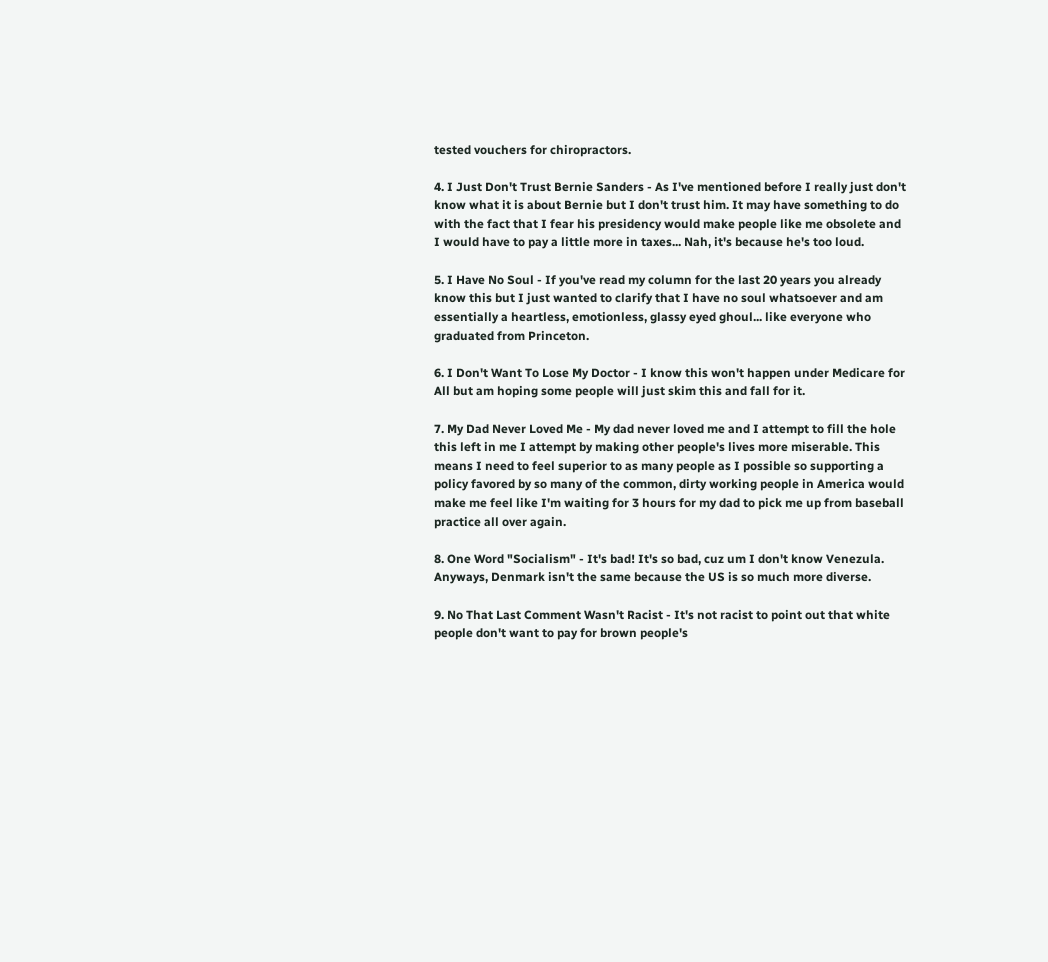tested vouchers for chiropractors.

4. I Just Don't Trust Bernie Sanders - As I've mentioned before I really just don't know what it is about Bernie but I don't trust him. It may have something to do with the fact that I fear his presidency would make people like me obsolete and I would have to pay a little more in taxes... Nah, it's because he's too loud.

5. I Have No Soul - If you've read my column for the last 20 years you already know this but I just wanted to clarify that I have no soul whatsoever and am essentially a heartless, emotionless, glassy eyed ghoul... like everyone who graduated from Princeton.

6. I Don't Want To Lose My Doctor - I know this won't happen under Medicare for All but am hoping some people will just skim this and fall for it.

7. My Dad Never Loved Me - My dad never loved me and I attempt to fill the hole this left in me I attempt by making other people's lives more miserable. This means I need to feel superior to as many people as I possible so supporting a policy favored by so many of the common, dirty working people in America would make me feel like I'm waiting for 3 hours for my dad to pick me up from baseball practice all over again.

8. One Word "Socialism" - It's bad! It's so bad, cuz um I don't know Venezula. Anyways, Denmark isn't the same because the US is so much more diverse.

9. No That Last Comment Wasn't Racist - It's not racist to point out that white people don't want to pay for brown people's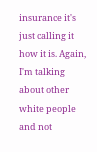insurance it's just calling it how it is. Again, I'm talking about other white people and not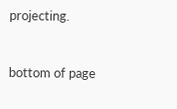projecting.



bottom of page